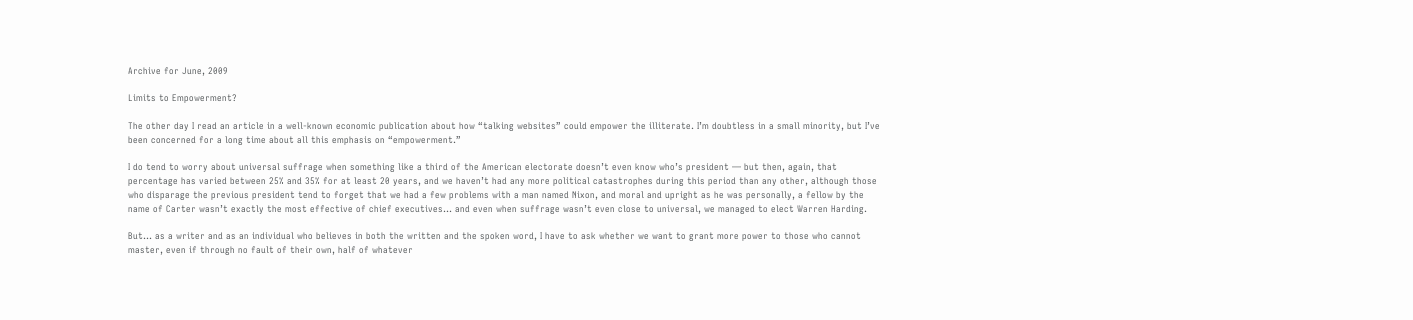Archive for June, 2009

Limits to Empowerment?

The other day I read an article in a well-known economic publication about how “talking websites” could empower the illiterate. I’m doubtless in a small minority, but I’ve been concerned for a long time about all this emphasis on “empowerment.”

I do tend to worry about universal suffrage when something like a third of the American electorate doesn’t even know who’s president — but then, again, that percentage has varied between 25% and 35% for at least 20 years, and we haven’t had any more political catastrophes during this period than any other, although those who disparage the previous president tend to forget that we had a few problems with a man named Nixon, and moral and upright as he was personally, a fellow by the name of Carter wasn’t exactly the most effective of chief executives… and even when suffrage wasn’t even close to universal, we managed to elect Warren Harding.

But… as a writer and as an individual who believes in both the written and the spoken word, I have to ask whether we want to grant more power to those who cannot master, even if through no fault of their own, half of whatever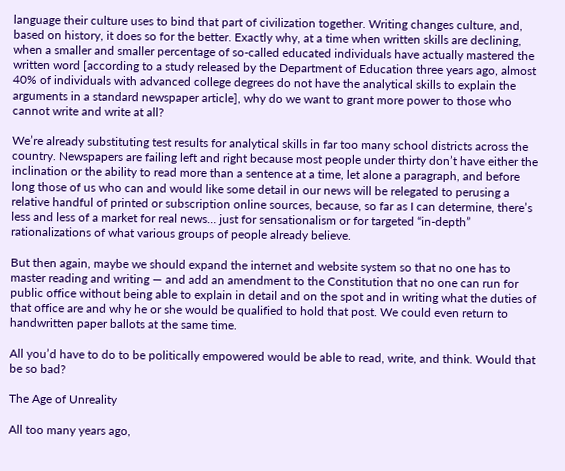language their culture uses to bind that part of civilization together. Writing changes culture, and, based on history, it does so for the better. Exactly why, at a time when written skills are declining, when a smaller and smaller percentage of so-called educated individuals have actually mastered the written word [according to a study released by the Department of Education three years ago, almost 40% of individuals with advanced college degrees do not have the analytical skills to explain the arguments in a standard newspaper article], why do we want to grant more power to those who cannot write and write at all?

We’re already substituting test results for analytical skills in far too many school districts across the country. Newspapers are failing left and right because most people under thirty don’t have either the inclination or the ability to read more than a sentence at a time, let alone a paragraph, and before long those of us who can and would like some detail in our news will be relegated to perusing a relative handful of printed or subscription online sources, because, so far as I can determine, there’s less and less of a market for real news… just for sensationalism or for targeted “in-depth” rationalizations of what various groups of people already believe.

But then again, maybe we should expand the internet and website system so that no one has to master reading and writing — and add an amendment to the Constitution that no one can run for public office without being able to explain in detail and on the spot and in writing what the duties of that office are and why he or she would be qualified to hold that post. We could even return to handwritten paper ballots at the same time.

All you’d have to do to be politically empowered would be able to read, write, and think. Would that be so bad?

The Age of Unreality

All too many years ago,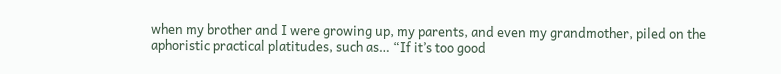when my brother and I were growing up, my parents, and even my grandmother, piled on the aphoristic practical platitudes, such as… “If it’s too good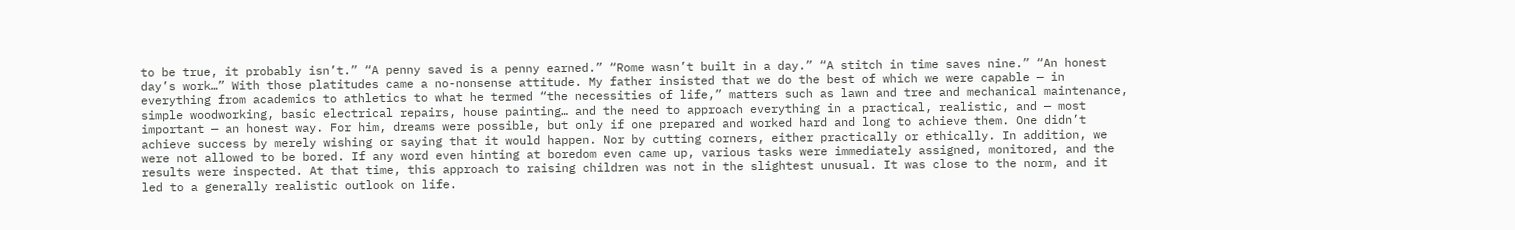to be true, it probably isn’t.” “A penny saved is a penny earned.” “Rome wasn’t built in a day.” “A stitch in time saves nine.” “An honest day’s work…” With those platitudes came a no-nonsense attitude. My father insisted that we do the best of which we were capable — in everything from academics to athletics to what he termed “the necessities of life,” matters such as lawn and tree and mechanical maintenance, simple woodworking, basic electrical repairs, house painting… and the need to approach everything in a practical, realistic, and — most important — an honest way. For him, dreams were possible, but only if one prepared and worked hard and long to achieve them. One didn’t achieve success by merely wishing or saying that it would happen. Nor by cutting corners, either practically or ethically. In addition, we were not allowed to be bored. If any word even hinting at boredom even came up, various tasks were immediately assigned, monitored, and the results were inspected. At that time, this approach to raising children was not in the slightest unusual. It was close to the norm, and it led to a generally realistic outlook on life.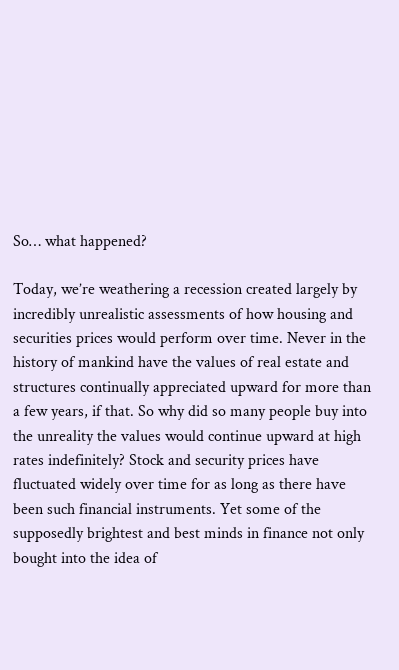So… what happened?

Today, we’re weathering a recession created largely by incredibly unrealistic assessments of how housing and securities prices would perform over time. Never in the history of mankind have the values of real estate and structures continually appreciated upward for more than a few years, if that. So why did so many people buy into the unreality the values would continue upward at high rates indefinitely? Stock and security prices have fluctuated widely over time for as long as there have been such financial instruments. Yet some of the supposedly brightest and best minds in finance not only bought into the idea of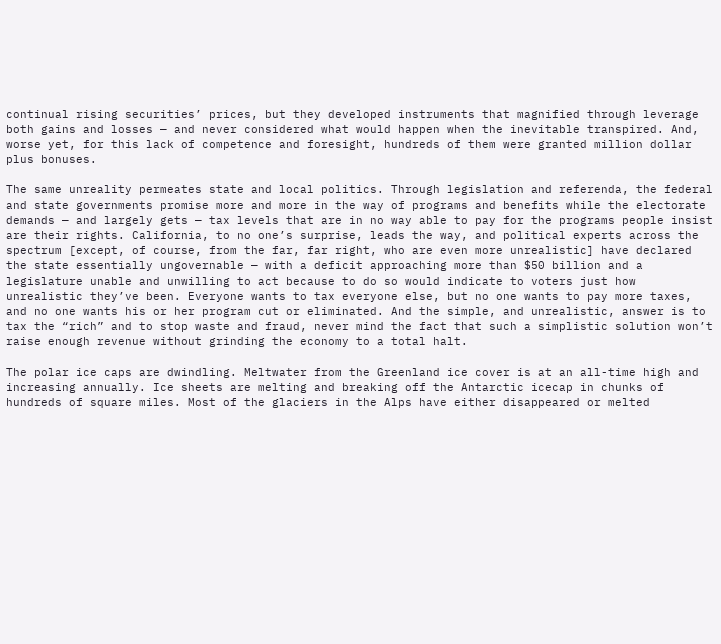continual rising securities’ prices, but they developed instruments that magnified through leverage both gains and losses — and never considered what would happen when the inevitable transpired. And, worse yet, for this lack of competence and foresight, hundreds of them were granted million dollar plus bonuses.

The same unreality permeates state and local politics. Through legislation and referenda, the federal and state governments promise more and more in the way of programs and benefits while the electorate demands — and largely gets — tax levels that are in no way able to pay for the programs people insist are their rights. California, to no one’s surprise, leads the way, and political experts across the spectrum [except, of course, from the far, far right, who are even more unrealistic] have declared the state essentially ungovernable — with a deficit approaching more than $50 billion and a legislature unable and unwilling to act because to do so would indicate to voters just how unrealistic they’ve been. Everyone wants to tax everyone else, but no one wants to pay more taxes, and no one wants his or her program cut or eliminated. And the simple, and unrealistic, answer is to tax the “rich” and to stop waste and fraud, never mind the fact that such a simplistic solution won’t raise enough revenue without grinding the economy to a total halt.

The polar ice caps are dwindling. Meltwater from the Greenland ice cover is at an all-time high and increasing annually. Ice sheets are melting and breaking off the Antarctic icecap in chunks of hundreds of square miles. Most of the glaciers in the Alps have either disappeared or melted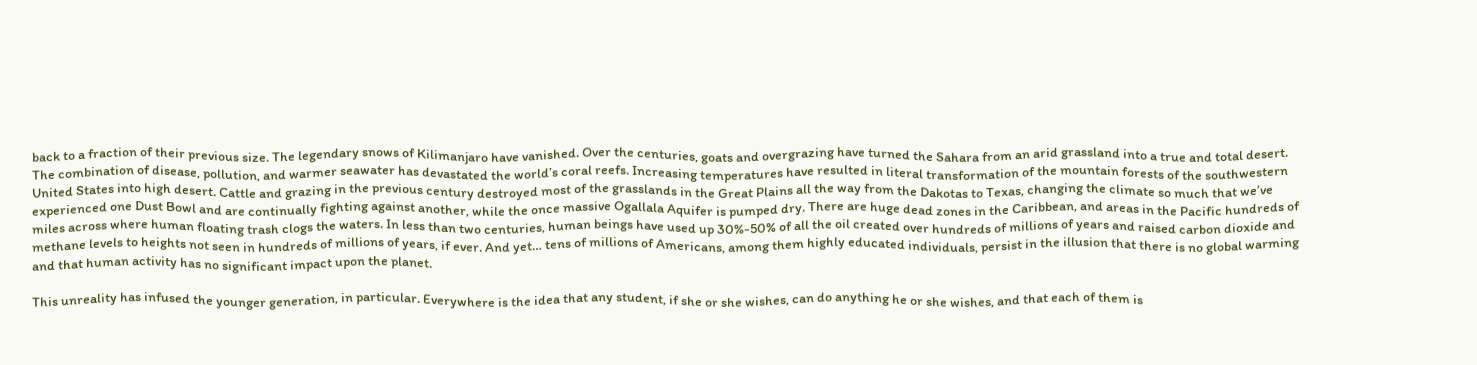back to a fraction of their previous size. The legendary snows of Kilimanjaro have vanished. Over the centuries, goats and overgrazing have turned the Sahara from an arid grassland into a true and total desert. The combination of disease, pollution, and warmer seawater has devastated the world’s coral reefs. Increasing temperatures have resulted in literal transformation of the mountain forests of the southwestern United States into high desert. Cattle and grazing in the previous century destroyed most of the grasslands in the Great Plains all the way from the Dakotas to Texas, changing the climate so much that we’ve experienced one Dust Bowl and are continually fighting against another, while the once massive Ogallala Aquifer is pumped dry. There are huge dead zones in the Caribbean, and areas in the Pacific hundreds of miles across where human floating trash clogs the waters. In less than two centuries, human beings have used up 30%-50% of all the oil created over hundreds of millions of years and raised carbon dioxide and methane levels to heights not seen in hundreds of millions of years, if ever. And yet… tens of millions of Americans, among them highly educated individuals, persist in the illusion that there is no global warming and that human activity has no significant impact upon the planet.

This unreality has infused the younger generation, in particular. Everywhere is the idea that any student, if she or she wishes, can do anything he or she wishes, and that each of them is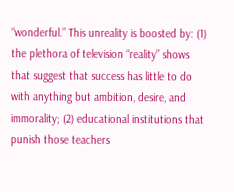“wonderful.” This unreality is boosted by: (1) the plethora of television “reality” shows that suggest that success has little to do with anything but ambition, desire, and immorality; (2) educational institutions that punish those teachers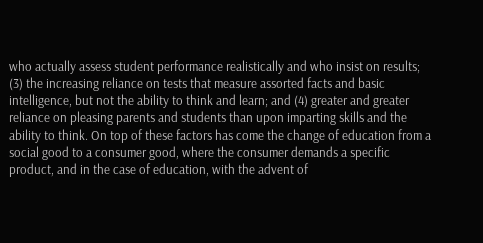who actually assess student performance realistically and who insist on results; (3) the increasing reliance on tests that measure assorted facts and basic intelligence, but not the ability to think and learn; and (4) greater and greater reliance on pleasing parents and students than upon imparting skills and the ability to think. On top of these factors has come the change of education from a social good to a consumer good, where the consumer demands a specific product, and in the case of education, with the advent of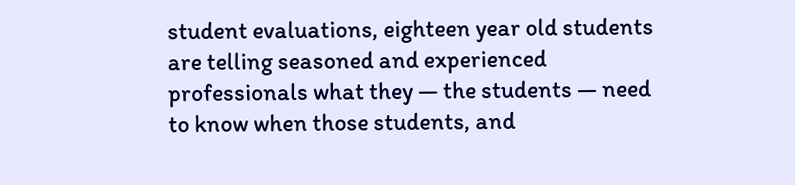student evaluations, eighteen year old students are telling seasoned and experienced professionals what they — the students — need to know when those students, and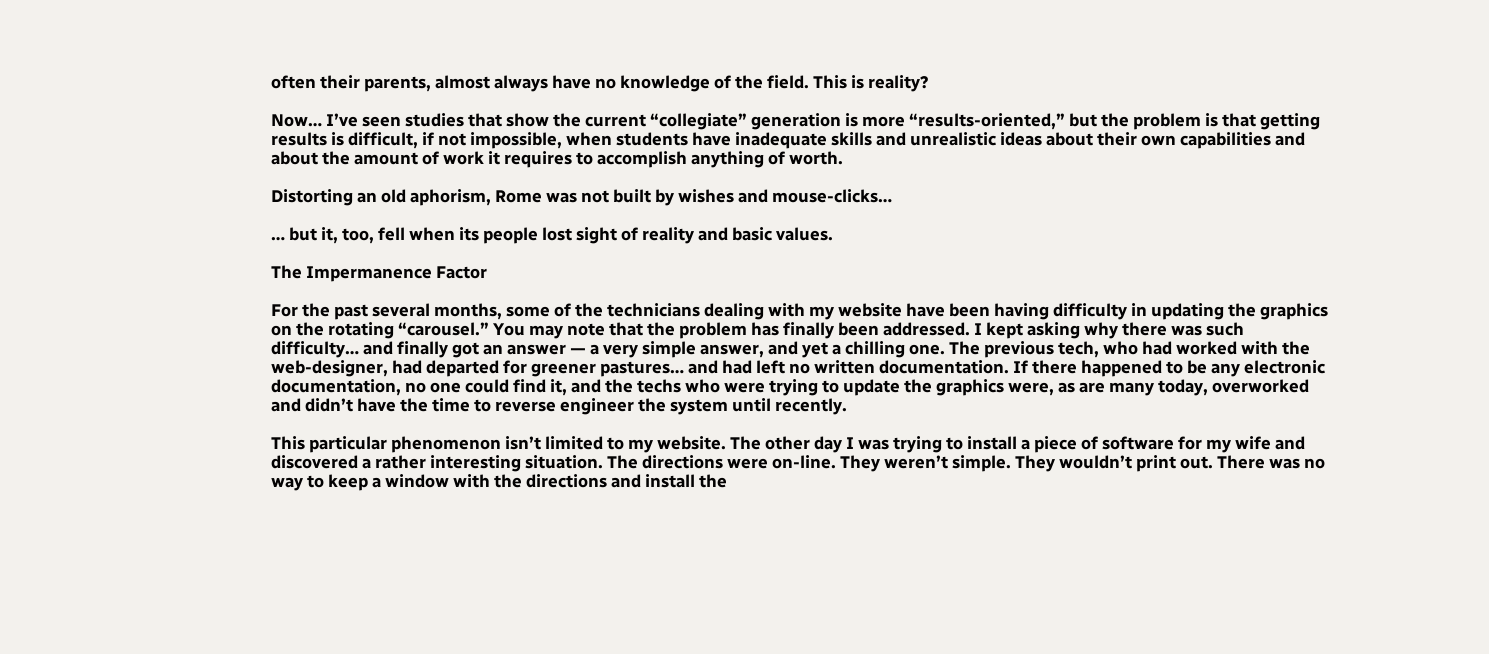often their parents, almost always have no knowledge of the field. This is reality?

Now… I’ve seen studies that show the current “collegiate” generation is more “results-oriented,” but the problem is that getting results is difficult, if not impossible, when students have inadequate skills and unrealistic ideas about their own capabilities and about the amount of work it requires to accomplish anything of worth.

Distorting an old aphorism, Rome was not built by wishes and mouse-clicks…

… but it, too, fell when its people lost sight of reality and basic values.

The Impermanence Factor

For the past several months, some of the technicians dealing with my website have been having difficulty in updating the graphics on the rotating “carousel.” You may note that the problem has finally been addressed. I kept asking why there was such difficulty… and finally got an answer — a very simple answer, and yet a chilling one. The previous tech, who had worked with the web-designer, had departed for greener pastures… and had left no written documentation. If there happened to be any electronic documentation, no one could find it, and the techs who were trying to update the graphics were, as are many today, overworked and didn’t have the time to reverse engineer the system until recently.

This particular phenomenon isn’t limited to my website. The other day I was trying to install a piece of software for my wife and discovered a rather interesting situation. The directions were on-line. They weren’t simple. They wouldn’t print out. There was no way to keep a window with the directions and install the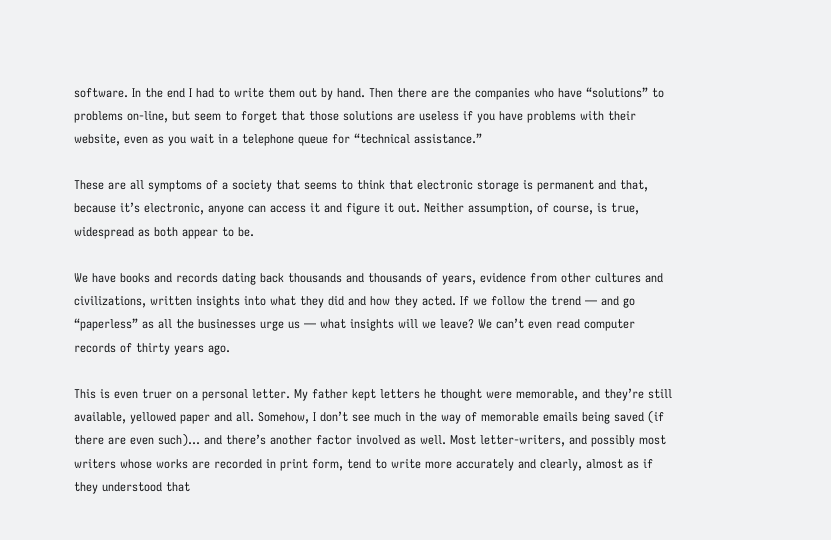software. In the end I had to write them out by hand. Then there are the companies who have “solutions” to problems on-line, but seem to forget that those solutions are useless if you have problems with their website, even as you wait in a telephone queue for “technical assistance.”

These are all symptoms of a society that seems to think that electronic storage is permanent and that, because it’s electronic, anyone can access it and figure it out. Neither assumption, of course, is true, widespread as both appear to be.

We have books and records dating back thousands and thousands of years, evidence from other cultures and civilizations, written insights into what they did and how they acted. If we follow the trend — and go “paperless” as all the businesses urge us — what insights will we leave? We can’t even read computer records of thirty years ago.

This is even truer on a personal letter. My father kept letters he thought were memorable, and they’re still available, yellowed paper and all. Somehow, I don’t see much in the way of memorable emails being saved (if there are even such)… and there’s another factor involved as well. Most letter-writers, and possibly most writers whose works are recorded in print form, tend to write more accurately and clearly, almost as if they understood that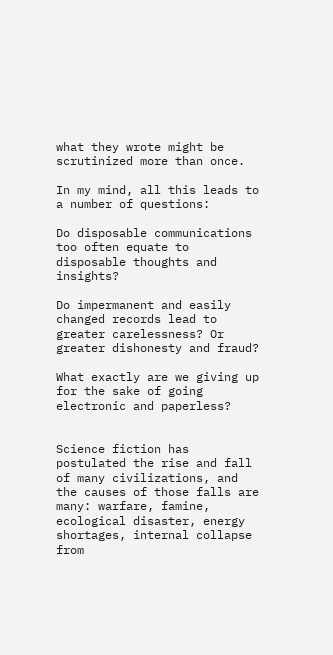what they wrote might be scrutinized more than once.

In my mind, all this leads to a number of questions:

Do disposable communications too often equate to disposable thoughts and insights?

Do impermanent and easily changed records lead to greater carelessness? Or greater dishonesty and fraud?

What exactly are we giving up for the sake of going electronic and paperless?


Science fiction has postulated the rise and fall of many civilizations, and the causes of those falls are many: warfare, famine, ecological disaster, energy shortages, internal collapse from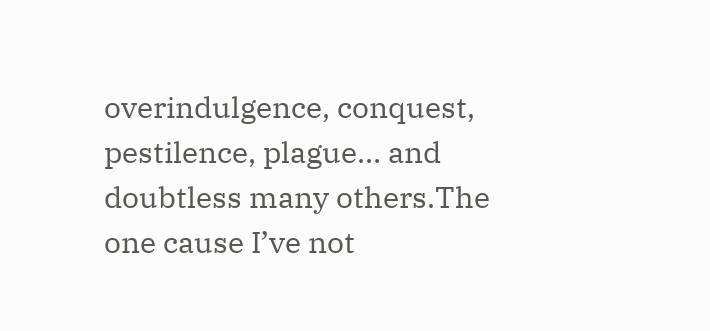overindulgence, conquest, pestilence, plague… and doubtless many others.The one cause I’ve not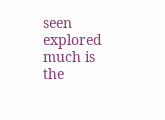seen explored much is the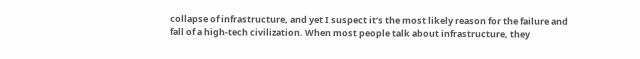collapse of infrastructure, and yet I suspect it’s the most likely reason for the failure and fall of a high-tech civilization. When most people talk about infrastructure, they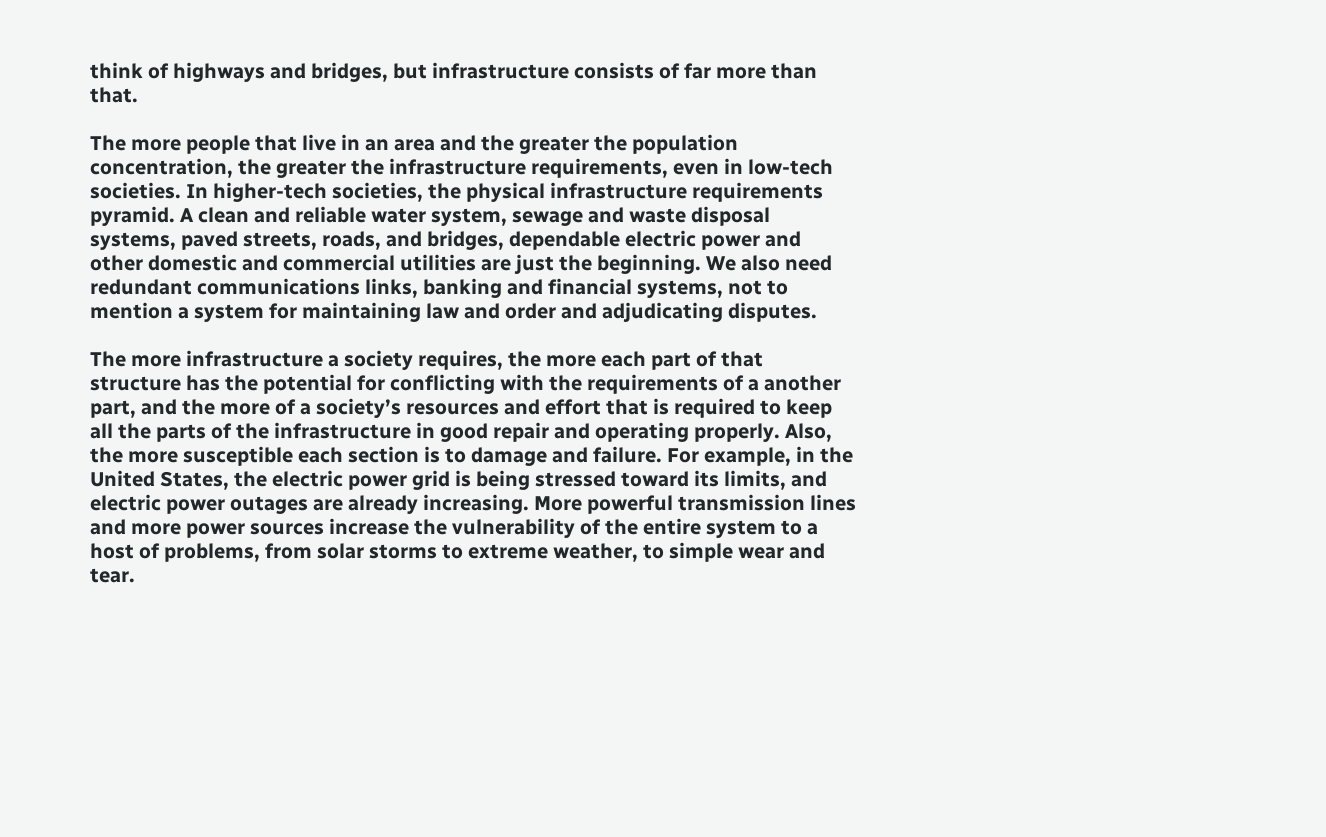think of highways and bridges, but infrastructure consists of far more than that.

The more people that live in an area and the greater the population concentration, the greater the infrastructure requirements, even in low-tech societies. In higher-tech societies, the physical infrastructure requirements pyramid. A clean and reliable water system, sewage and waste disposal systems, paved streets, roads, and bridges, dependable electric power and other domestic and commercial utilities are just the beginning. We also need redundant communications links, banking and financial systems, not to mention a system for maintaining law and order and adjudicating disputes.

The more infrastructure a society requires, the more each part of that structure has the potential for conflicting with the requirements of a another part, and the more of a society’s resources and effort that is required to keep all the parts of the infrastructure in good repair and operating properly. Also, the more susceptible each section is to damage and failure. For example, in the United States, the electric power grid is being stressed toward its limits, and electric power outages are already increasing. More powerful transmission lines and more power sources increase the vulnerability of the entire system to a host of problems, from solar storms to extreme weather, to simple wear and tear.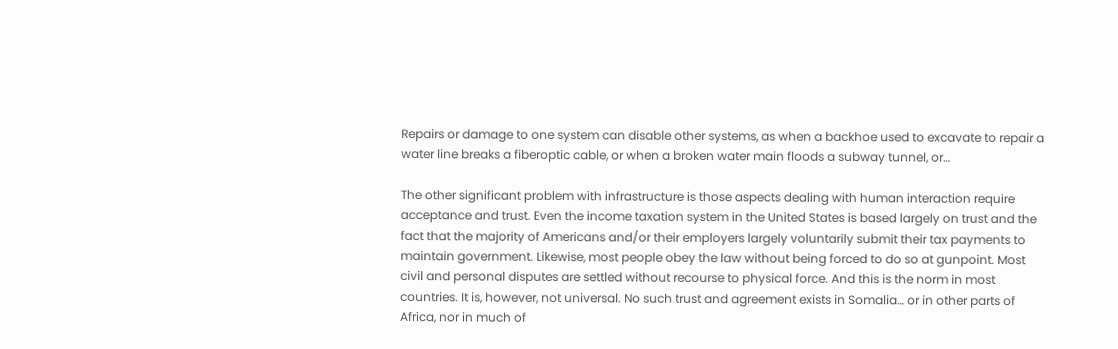Repairs or damage to one system can disable other systems, as when a backhoe used to excavate to repair a water line breaks a fiberoptic cable, or when a broken water main floods a subway tunnel, or…

The other significant problem with infrastructure is those aspects dealing with human interaction require acceptance and trust. Even the income taxation system in the United States is based largely on trust and the fact that the majority of Americans and/or their employers largely voluntarily submit their tax payments to maintain government. Likewise, most people obey the law without being forced to do so at gunpoint. Most civil and personal disputes are settled without recourse to physical force. And this is the norm in most countries. It is, however, not universal. No such trust and agreement exists in Somalia… or in other parts of Africa, nor in much of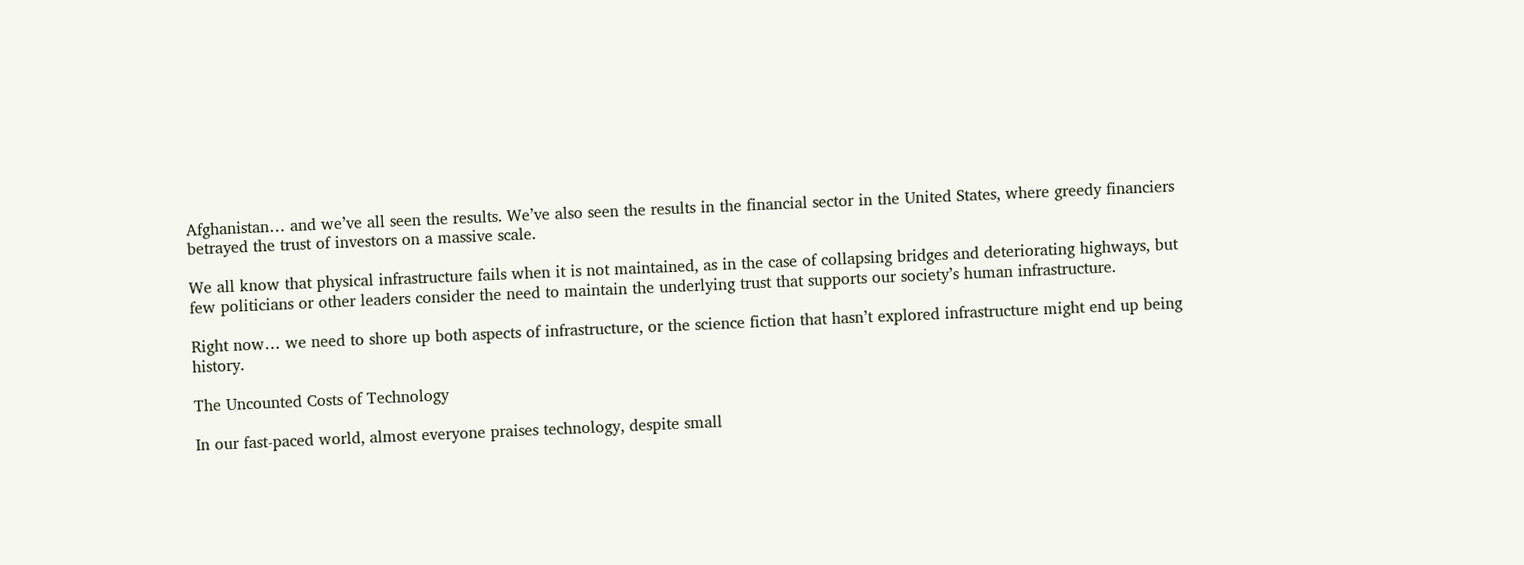Afghanistan… and we’ve all seen the results. We’ve also seen the results in the financial sector in the United States, where greedy financiers betrayed the trust of investors on a massive scale.

We all know that physical infrastructure fails when it is not maintained, as in the case of collapsing bridges and deteriorating highways, but few politicians or other leaders consider the need to maintain the underlying trust that supports our society’s human infrastructure.

Right now… we need to shore up both aspects of infrastructure, or the science fiction that hasn’t explored infrastructure might end up being history.

The Uncounted Costs of Technology

In our fast-paced world, almost everyone praises technology, despite small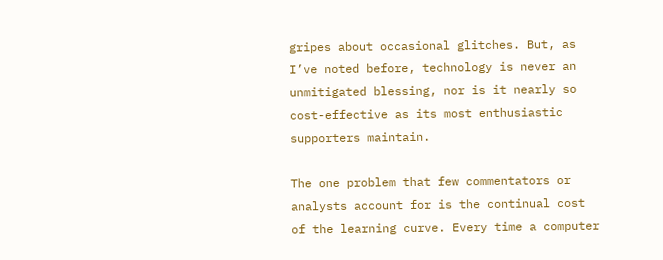gripes about occasional glitches. But, as I’ve noted before, technology is never an unmitigated blessing, nor is it nearly so cost-effective as its most enthusiastic supporters maintain.

The one problem that few commentators or analysts account for is the continual cost of the learning curve. Every time a computer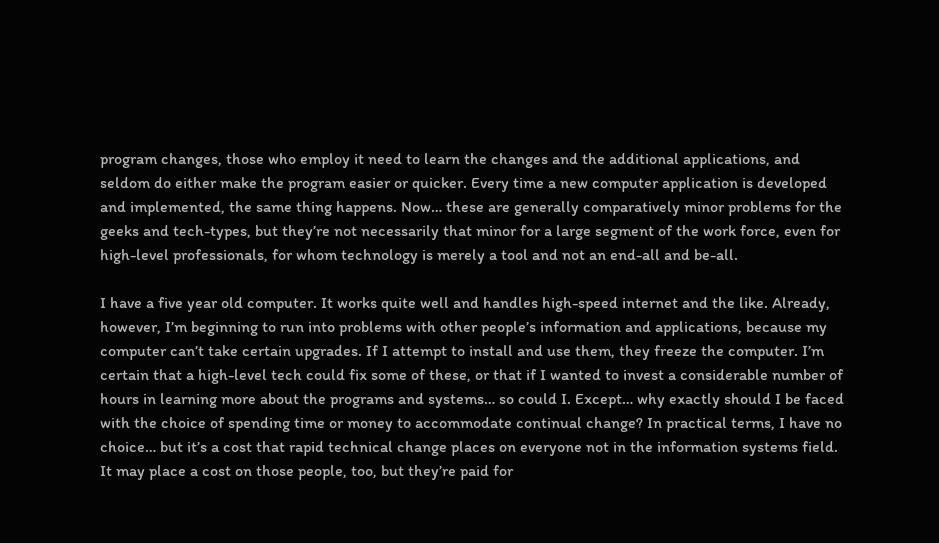program changes, those who employ it need to learn the changes and the additional applications, and seldom do either make the program easier or quicker. Every time a new computer application is developed and implemented, the same thing happens. Now… these are generally comparatively minor problems for the geeks and tech-types, but they’re not necessarily that minor for a large segment of the work force, even for high-level professionals, for whom technology is merely a tool and not an end-all and be-all.

I have a five year old computer. It works quite well and handles high-speed internet and the like. Already, however, I’m beginning to run into problems with other people’s information and applications, because my computer can’t take certain upgrades. If I attempt to install and use them, they freeze the computer. I’m certain that a high-level tech could fix some of these, or that if I wanted to invest a considerable number of hours in learning more about the programs and systems… so could I. Except… why exactly should I be faced with the choice of spending time or money to accommodate continual change? In practical terms, I have no choice… but it’s a cost that rapid technical change places on everyone not in the information systems field. It may place a cost on those people, too, but they’re paid for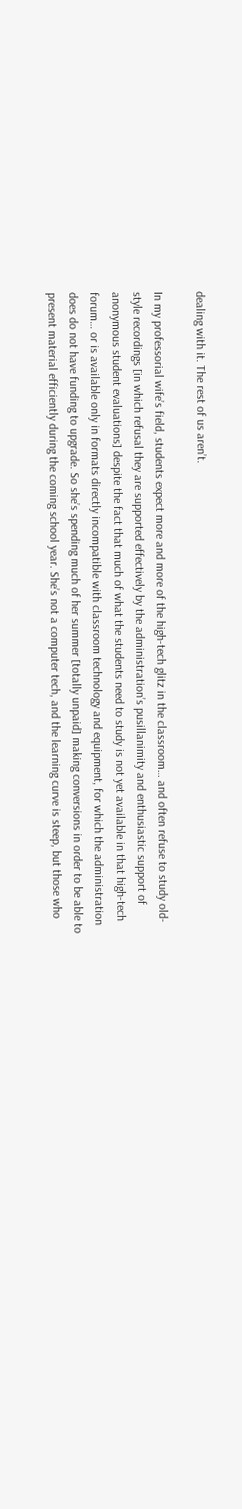dealing with it. The rest of us aren’t.

In my professorial wife’s field, students expect more and more of the high-tech glitz in the classroom… and often refuse to study old-style recordings [in which refusal they are supported effectively by the administration’s pusillanimity and enthusiastic support of anonymous student evaluations] despite the fact that much of what the students need to study is not yet available in that high-tech forum… or is available only in formats directly incompatible with classroom technology and equipment, for which the administration does do not have funding to upgrade. So she’s spending much of her summer [totally unpaid] making conversions in order to be able to present material efficiently during the coming school year. She’s not a computer tech, and the learning curve is steep, but those who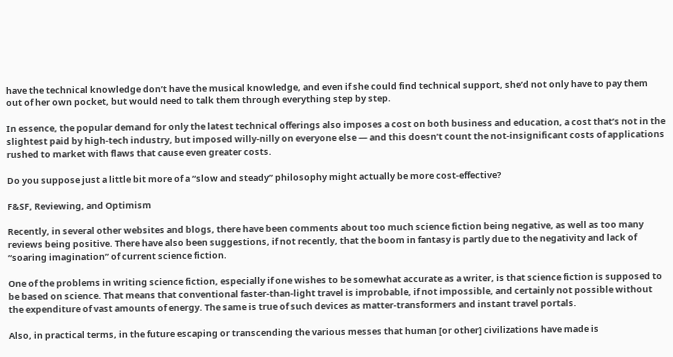have the technical knowledge don’t have the musical knowledge, and even if she could find technical support, she’d not only have to pay them out of her own pocket, but would need to talk them through everything step by step.

In essence, the popular demand for only the latest technical offerings also imposes a cost on both business and education, a cost that’s not in the slightest paid by high-tech industry, but imposed willy-nilly on everyone else — and this doesn’t count the not-insignificant costs of applications rushed to market with flaws that cause even greater costs.

Do you suppose just a little bit more of a “slow and steady” philosophy might actually be more cost-effective?

F&SF, Reviewing, and Optimism

Recently, in several other websites and blogs, there have been comments about too much science fiction being negative, as well as too many reviews being positive. There have also been suggestions, if not recently, that the boom in fantasy is partly due to the negativity and lack of “soaring imagination” of current science fiction.

One of the problems in writing science fiction, especially if one wishes to be somewhat accurate as a writer, is that science fiction is supposed to be based on science. That means that conventional faster-than-light travel is improbable, if not impossible, and certainly not possible without the expenditure of vast amounts of energy. The same is true of such devices as matter-transformers and instant travel portals.

Also, in practical terms, in the future escaping or transcending the various messes that human [or other] civilizations have made is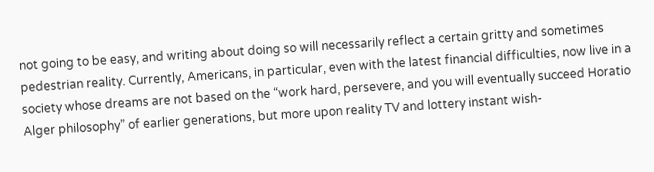not going to be easy, and writing about doing so will necessarily reflect a certain gritty and sometimes pedestrian reality. Currently, Americans, in particular, even with the latest financial difficulties, now live in a society whose dreams are not based on the “work hard, persevere, and you will eventually succeed Horatio Alger philosophy” of earlier generations, but more upon reality TV and lottery instant wish-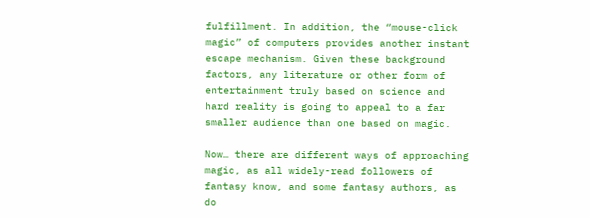fulfillment. In addition, the “mouse-click magic” of computers provides another instant escape mechanism. Given these background factors, any literature or other form of entertainment truly based on science and hard reality is going to appeal to a far smaller audience than one based on magic.

Now… there are different ways of approaching magic, as all widely-read followers of fantasy know, and some fantasy authors, as do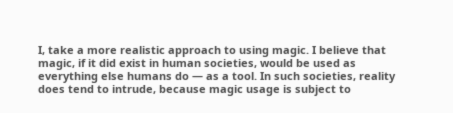I, take a more realistic approach to using magic. I believe that magic, if it did exist in human societies, would be used as everything else humans do — as a tool. In such societies, reality does tend to intrude, because magic usage is subject to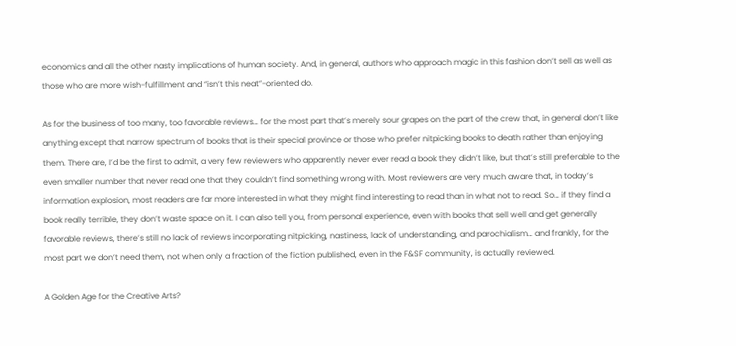economics and all the other nasty implications of human society. And, in general, authors who approach magic in this fashion don’t sell as well as those who are more wish-fulfillment and “isn’t this neat”-oriented do.

As for the business of too many, too favorable reviews… for the most part that’s merely sour grapes on the part of the crew that, in general don’t like anything except that narrow spectrum of books that is their special province or those who prefer nitpicking books to death rather than enjoying them. There are, I’d be the first to admit, a very few reviewers who apparently never ever read a book they didn’t like, but that’s still preferable to the even smaller number that never read one that they couldn’t find something wrong with. Most reviewers are very much aware that, in today’s information explosion, most readers are far more interested in what they might find interesting to read than in what not to read. So… if they find a book really terrible, they don’t waste space on it. I can also tell you, from personal experience, even with books that sell well and get generally favorable reviews, there’s still no lack of reviews incorporating nitpicking, nastiness, lack of understanding, and parochialism… and frankly, for the most part we don’t need them, not when only a fraction of the fiction published, even in the F&SF community, is actually reviewed.

A Golden Age for the Creative Arts?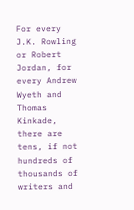For every J.K. Rowling or Robert Jordan, for every Andrew Wyeth and Thomas Kinkade, there are tens, if not hundreds of thousands of writers and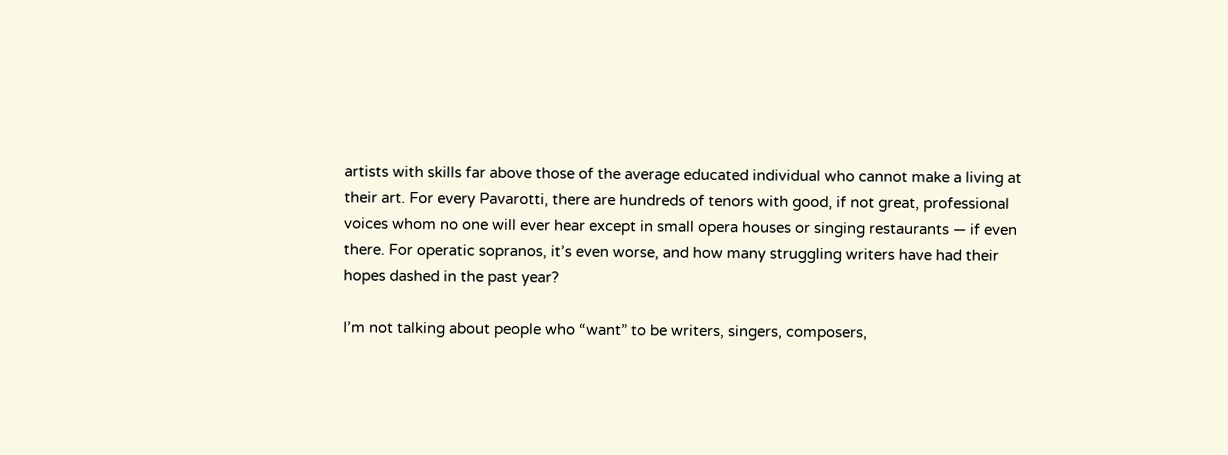artists with skills far above those of the average educated individual who cannot make a living at their art. For every Pavarotti, there are hundreds of tenors with good, if not great, professional voices whom no one will ever hear except in small opera houses or singing restaurants — if even there. For operatic sopranos, it’s even worse, and how many struggling writers have had their hopes dashed in the past year?

I’m not talking about people who “want” to be writers, singers, composers,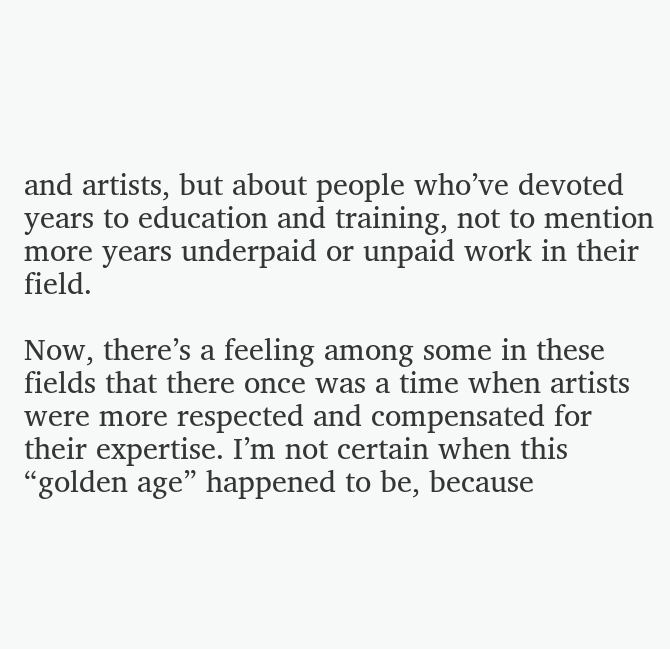and artists, but about people who’ve devoted years to education and training, not to mention more years underpaid or unpaid work in their field.

Now, there’s a feeling among some in these fields that there once was a time when artists were more respected and compensated for their expertise. I’m not certain when this “golden age” happened to be, because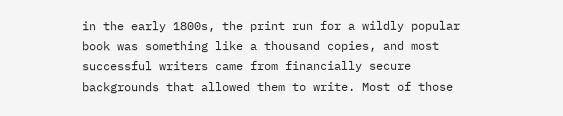in the early 1800s, the print run for a wildly popular book was something like a thousand copies, and most successful writers came from financially secure backgrounds that allowed them to write. Most of those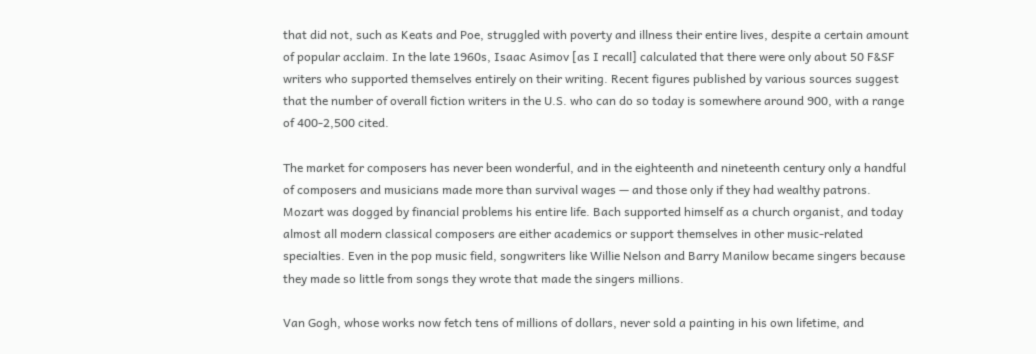that did not, such as Keats and Poe, struggled with poverty and illness their entire lives, despite a certain amount of popular acclaim. In the late 1960s, Isaac Asimov [as I recall] calculated that there were only about 50 F&SF writers who supported themselves entirely on their writing. Recent figures published by various sources suggest that the number of overall fiction writers in the U.S. who can do so today is somewhere around 900, with a range of 400-2,500 cited.

The market for composers has never been wonderful, and in the eighteenth and nineteenth century only a handful of composers and musicians made more than survival wages — and those only if they had wealthy patrons. Mozart was dogged by financial problems his entire life. Bach supported himself as a church organist, and today almost all modern classical composers are either academics or support themselves in other music-related specialties. Even in the pop music field, songwriters like Willie Nelson and Barry Manilow became singers because they made so little from songs they wrote that made the singers millions.

Van Gogh, whose works now fetch tens of millions of dollars, never sold a painting in his own lifetime, and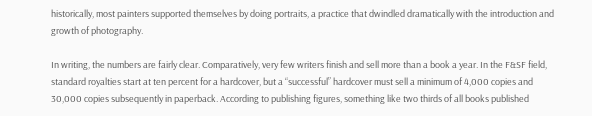historically, most painters supported themselves by doing portraits, a practice that dwindled dramatically with the introduction and growth of photography.

In writing, the numbers are fairly clear. Comparatively, very few writers finish and sell more than a book a year. In the F&SF field, standard royalties start at ten percent for a hardcover, but a “successful” hardcover must sell a minimum of 4,000 copies and 30,000 copies subsequently in paperback. According to publishing figures, something like two thirds of all books published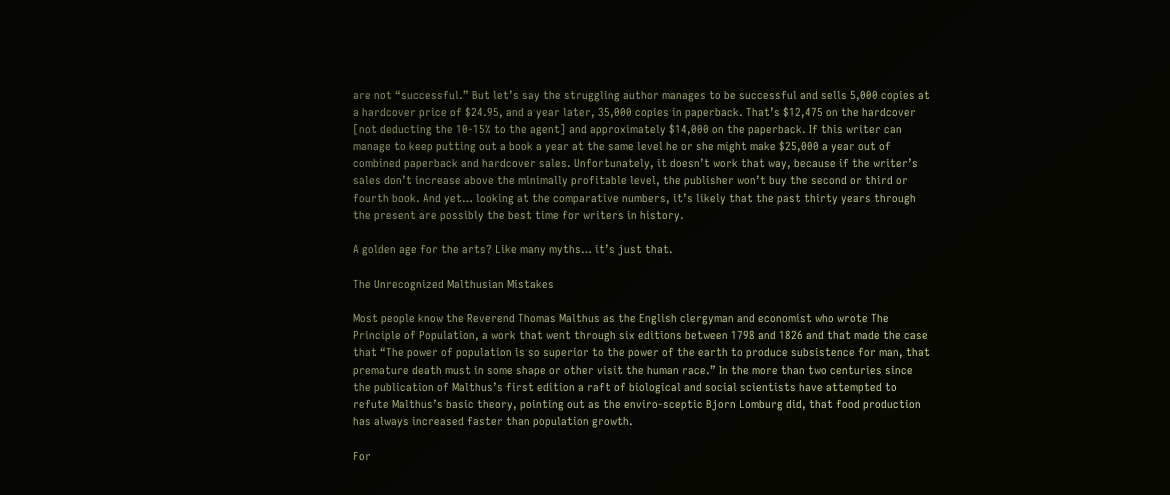are not “successful.” But let’s say the struggling author manages to be successful and sells 5,000 copies at a hardcover price of $24.95, and a year later, 35,000 copies in paperback. That’s $12,475 on the hardcover [not deducting the 10-15% to the agent] and approximately $14,000 on the paperback. If this writer can manage to keep putting out a book a year at the same level he or she might make $25,000 a year out of combined paperback and hardcover sales. Unfortunately, it doesn’t work that way, because if the writer’s sales don’t increase above the minimally profitable level, the publisher won’t buy the second or third or fourth book. And yet… looking at the comparative numbers, it’s likely that the past thirty years through the present are possibly the best time for writers in history.

A golden age for the arts? Like many myths… it’s just that.

The Unrecognized Malthusian Mistakes

Most people know the Reverend Thomas Malthus as the English clergyman and economist who wrote The Principle of Population, a work that went through six editions between 1798 and 1826 and that made the case that “The power of population is so superior to the power of the earth to produce subsistence for man, that premature death must in some shape or other visit the human race.” In the more than two centuries since the publication of Malthus’s first edition a raft of biological and social scientists have attempted to refute Malthus’s basic theory, pointing out as the enviro-sceptic Bjorn Lomburg did, that food production has always increased faster than population growth.

For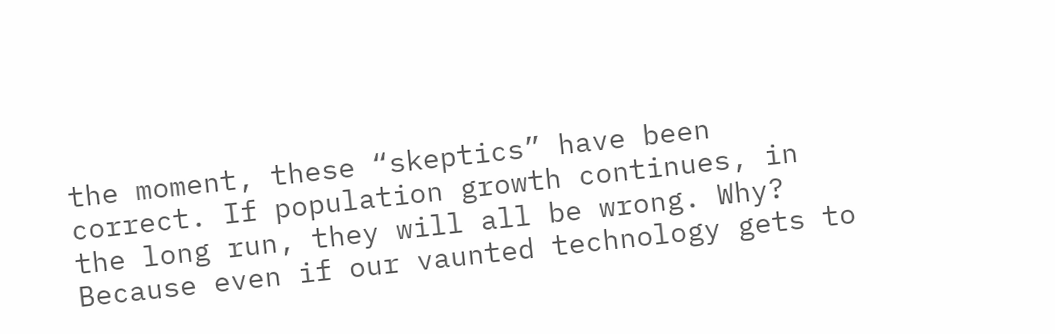the moment, these “skeptics” have been correct. If population growth continues, in the long run, they will all be wrong. Why? Because even if our vaunted technology gets to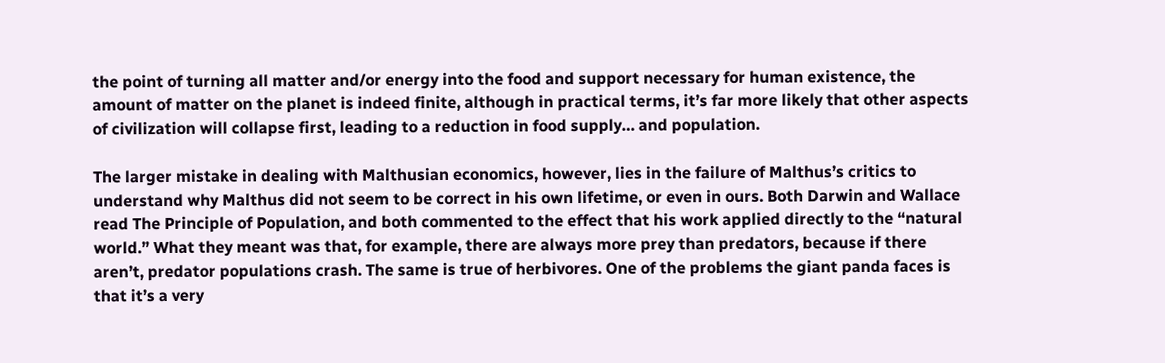the point of turning all matter and/or energy into the food and support necessary for human existence, the amount of matter on the planet is indeed finite, although in practical terms, it’s far more likely that other aspects of civilization will collapse first, leading to a reduction in food supply… and population.

The larger mistake in dealing with Malthusian economics, however, lies in the failure of Malthus’s critics to understand why Malthus did not seem to be correct in his own lifetime, or even in ours. Both Darwin and Wallace read The Principle of Population, and both commented to the effect that his work applied directly to the “natural world.” What they meant was that, for example, there are always more prey than predators, because if there aren’t, predator populations crash. The same is true of herbivores. One of the problems the giant panda faces is that it’s a very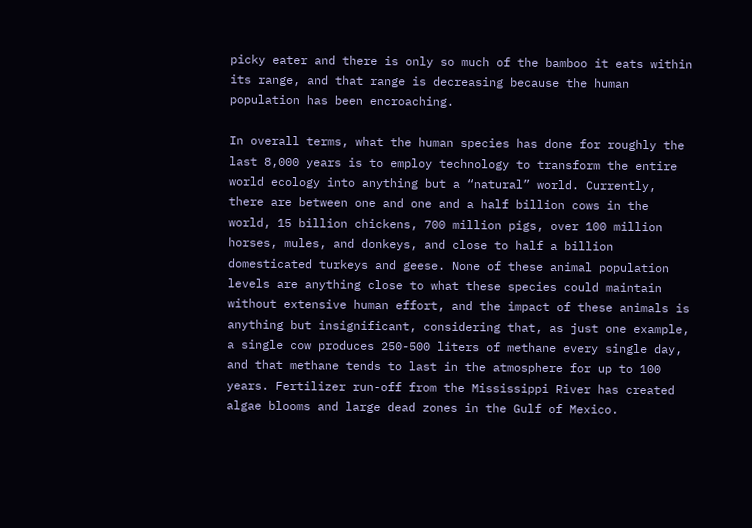picky eater and there is only so much of the bamboo it eats within its range, and that range is decreasing because the human population has been encroaching.

In overall terms, what the human species has done for roughly the last 8,000 years is to employ technology to transform the entire world ecology into anything but a “natural” world. Currently, there are between one and one and a half billion cows in the world, 15 billion chickens, 700 million pigs, over 100 million horses, mules, and donkeys, and close to half a billion domesticated turkeys and geese. None of these animal population levels are anything close to what these species could maintain without extensive human effort, and the impact of these animals is anything but insignificant, considering that, as just one example, a single cow produces 250-500 liters of methane every single day, and that methane tends to last in the atmosphere for up to 100 years. Fertilizer run-off from the Mississippi River has created algae blooms and large dead zones in the Gulf of Mexico.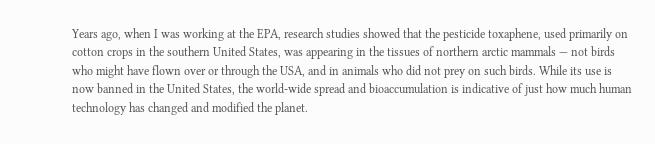Years ago, when I was working at the EPA, research studies showed that the pesticide toxaphene, used primarily on cotton crops in the southern United States, was appearing in the tissues of northern arctic mammals — not birds who might have flown over or through the USA, and in animals who did not prey on such birds. While its use is now banned in the United States, the world-wide spread and bioaccumulation is indicative of just how much human technology has changed and modified the planet.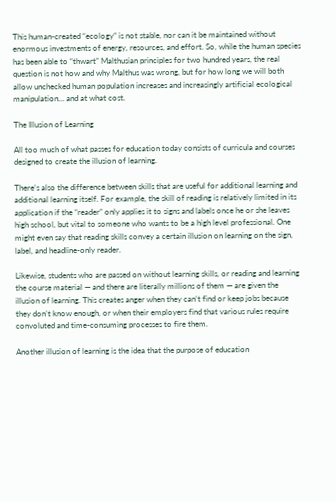This human-created “ecology” is not stable, nor can it be maintained without enormous investments of energy, resources, and effort. So, while the human species has been able to “thwart” Malthusian principles for two hundred years, the real question is not how and why Malthus was wrong, but for how long we will both allow unchecked human population increases and increasingly artificial ecological manipulation… and at what cost.

The Illusion of Learning

All too much of what passes for education today consists of curricula and courses designed to create the illusion of learning.

There’s also the difference between skills that are useful for additional learning and additional learning itself. For example, the skill of reading is relatively limited in its application if the “reader” only applies it to signs and labels once he or she leaves high school, but vital to someone who wants to be a high level professional. One might even say that reading skills convey a certain illusion on learning on the sign, label, and headline-only reader.

Likewise, students who are passed on without learning skills, or reading and learning the course material — and there are literally millions of them — are given the illusion of learning. This creates anger when they can’t find or keep jobs because they don’t know enough, or when their employers find that various rules require convoluted and time-consuming processes to fire them.

Another illusion of learning is the idea that the purpose of education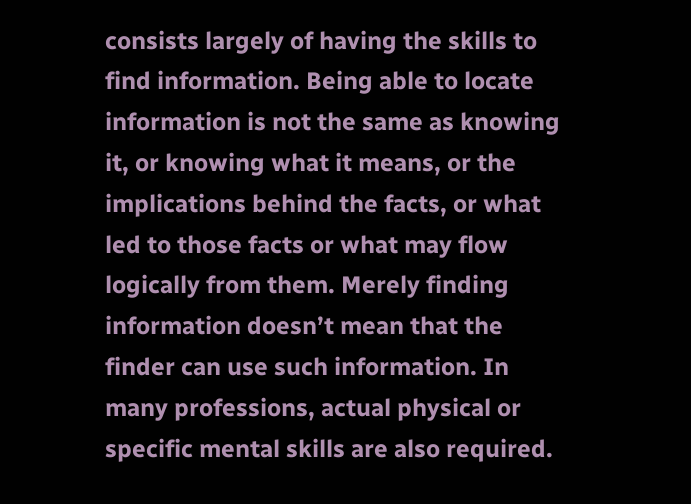consists largely of having the skills to find information. Being able to locate information is not the same as knowing it, or knowing what it means, or the implications behind the facts, or what led to those facts or what may flow logically from them. Merely finding information doesn’t mean that the finder can use such information. In many professions, actual physical or specific mental skills are also required.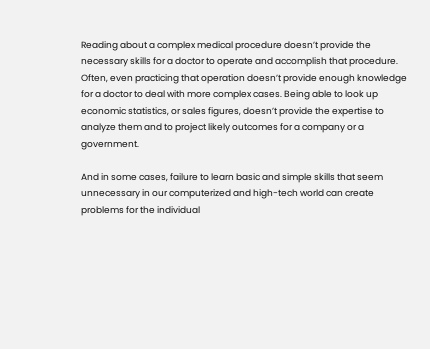Reading about a complex medical procedure doesn’t provide the necessary skills for a doctor to operate and accomplish that procedure. Often, even practicing that operation doesn’t provide enough knowledge for a doctor to deal with more complex cases. Being able to look up economic statistics, or sales figures, doesn’t provide the expertise to analyze them and to project likely outcomes for a company or a government.

And in some cases, failure to learn basic and simple skills that seem unnecessary in our computerized and high-tech world can create problems for the individual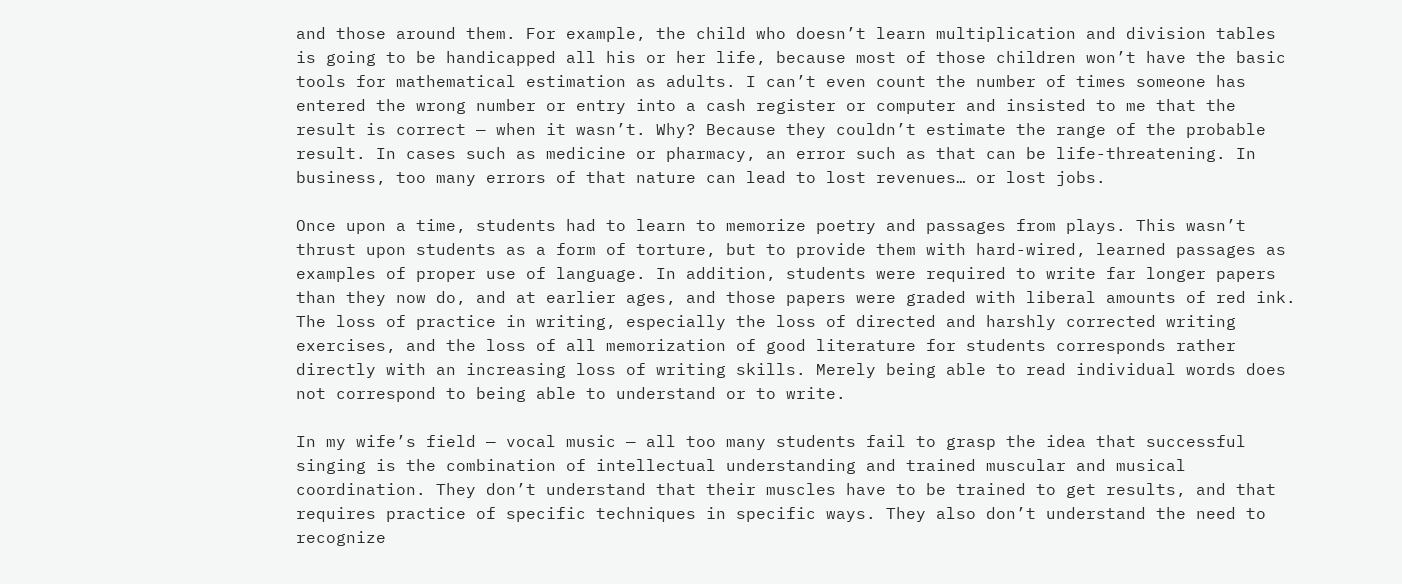and those around them. For example, the child who doesn’t learn multiplication and division tables is going to be handicapped all his or her life, because most of those children won’t have the basic tools for mathematical estimation as adults. I can’t even count the number of times someone has entered the wrong number or entry into a cash register or computer and insisted to me that the result is correct — when it wasn’t. Why? Because they couldn’t estimate the range of the probable result. In cases such as medicine or pharmacy, an error such as that can be life-threatening. In business, too many errors of that nature can lead to lost revenues… or lost jobs.

Once upon a time, students had to learn to memorize poetry and passages from plays. This wasn’t thrust upon students as a form of torture, but to provide them with hard-wired, learned passages as examples of proper use of language. In addition, students were required to write far longer papers than they now do, and at earlier ages, and those papers were graded with liberal amounts of red ink. The loss of practice in writing, especially the loss of directed and harshly corrected writing exercises, and the loss of all memorization of good literature for students corresponds rather directly with an increasing loss of writing skills. Merely being able to read individual words does not correspond to being able to understand or to write.

In my wife’s field — vocal music — all too many students fail to grasp the idea that successful singing is the combination of intellectual understanding and trained muscular and musical coordination. They don’t understand that their muscles have to be trained to get results, and that requires practice of specific techniques in specific ways. They also don’t understand the need to recognize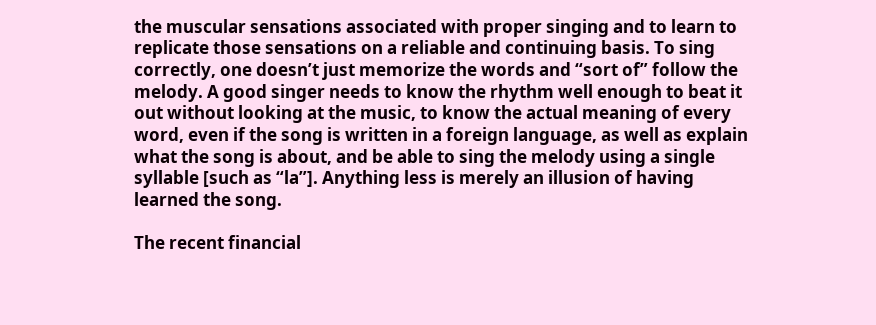the muscular sensations associated with proper singing and to learn to replicate those sensations on a reliable and continuing basis. To sing correctly, one doesn’t just memorize the words and “sort of” follow the melody. A good singer needs to know the rhythm well enough to beat it out without looking at the music, to know the actual meaning of every word, even if the song is written in a foreign language, as well as explain what the song is about, and be able to sing the melody using a single syllable [such as “la”]. Anything less is merely an illusion of having learned the song.

The recent financial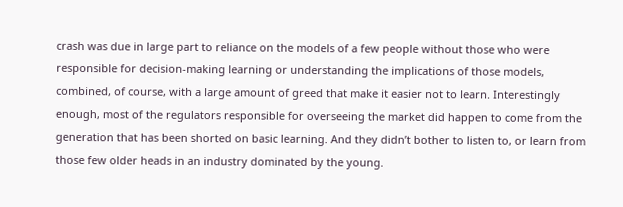crash was due in large part to reliance on the models of a few people without those who were responsible for decision-making learning or understanding the implications of those models, combined, of course, with a large amount of greed that make it easier not to learn. Interestingly enough, most of the regulators responsible for overseeing the market did happen to come from the generation that has been shorted on basic learning. And they didn’t bother to listen to, or learn from those few older heads in an industry dominated by the young.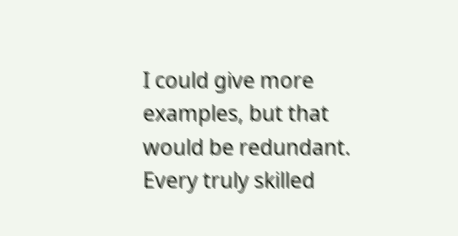I could give more examples, but that would be redundant. Every truly skilled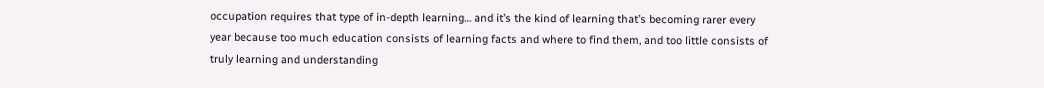occupation requires that type of in-depth learning… and it’s the kind of learning that’s becoming rarer every year because too much education consists of learning facts and where to find them, and too little consists of truly learning and understanding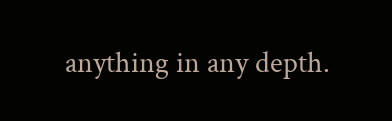anything in any depth.